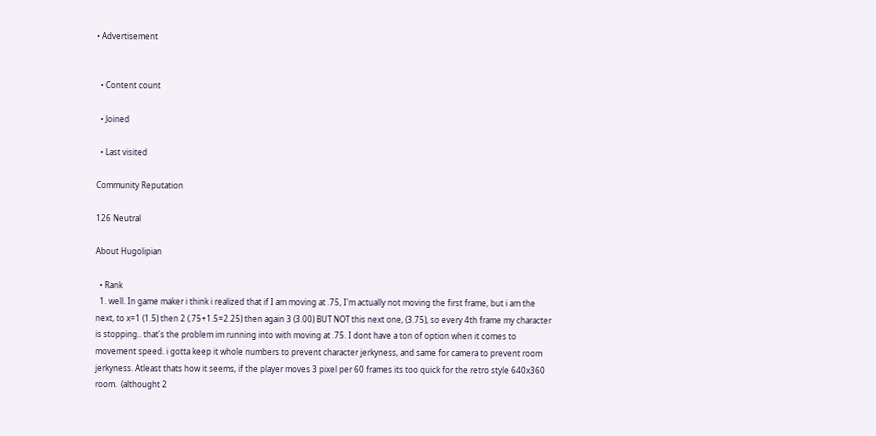• Advertisement


  • Content count

  • Joined

  • Last visited

Community Reputation

126 Neutral

About Hugolipian

  • Rank
  1. well. In game maker i think i realized that if I am moving at .75, I'm actually not moving the first frame, but i am the next, to x=1 (1.5) then 2 (.75+1.5=2.25) then again 3 (3.00) BUT NOT this next one, (3.75), so every 4th frame my character is stopping.. that's the problem im running into with moving at .75. I dont have a ton of option when it comes to movement speed. i gotta keep it whole numbers to prevent character jerkyness, and same for camera to prevent room jerkyness. Atleast thats how it seems, if the player moves 3 pixel per 60 frames its too quick for the retro style 640x360 room.  (althought 2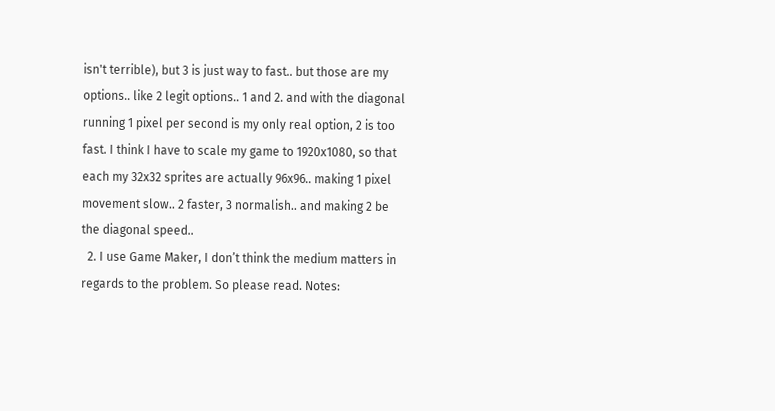isn't terrible), but 3 is just way to fast.. but those are my options.. like 2 legit options.. 1 and 2. and with the diagonal running 1 pixel per second is my only real option, 2 is too fast. I think I have to scale my game to 1920x1080, so that each my 32x32 sprites are actually 96x96.. making 1 pixel movement slow.. 2 faster, 3 normalish.. and making 2 be the diagonal speed..
  2. I use Game Maker, I don’t think the medium matters in regards to the problem. So please read. Notes: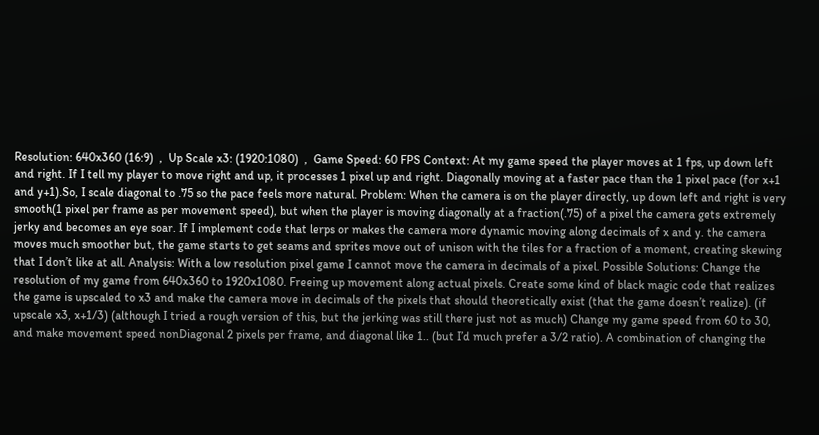Resolution: 640x360 (16:9)  ,  Up Scale x3: (1920:1080)  ,  Game Speed: 60 FPS Context: At my game speed the player moves at 1 fps, up down left and right. If I tell my player to move right and up, it processes 1 pixel up and right. Diagonally moving at a faster pace than the 1 pixel pace (for x+1 and y+1).So, I scale diagonal to .75 so the pace feels more natural. Problem: When the camera is on the player directly, up down left and right is very smooth(1 pixel per frame as per movement speed), but when the player is moving diagonally at a fraction(.75) of a pixel the camera gets extremely jerky and becomes an eye soar. If I implement code that lerps or makes the camera more dynamic moving along decimals of x and y. the camera moves much smoother but, the game starts to get seams and sprites move out of unison with the tiles for a fraction of a moment, creating skewing that I don’t like at all. Analysis: With a low resolution pixel game I cannot move the camera in decimals of a pixel. Possible Solutions: Change the resolution of my game from 640x360 to 1920x1080. Freeing up movement along actual pixels. Create some kind of black magic code that realizes the game is upscaled to x3 and make the camera move in decimals of the pixels that should theoretically exist (that the game doesn’t realize). (if upscale x3, x+1/3) (although I tried a rough version of this, but the jerking was still there just not as much) Change my game speed from 60 to 30, and make movement speed nonDiagonal 2 pixels per frame, and diagonal like 1.. (but I’d much prefer a 3/2 ratio). A combination of changing the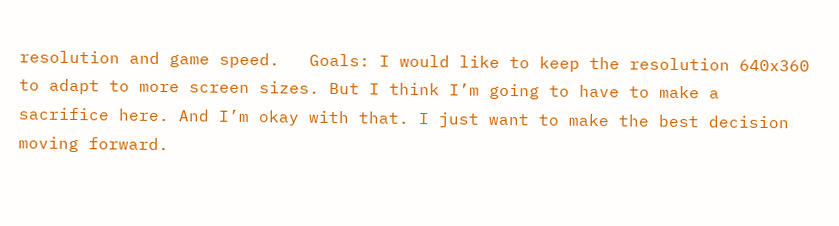resolution and game speed.   Goals: I would like to keep the resolution 640x360 to adapt to more screen sizes. But I think I’m going to have to make a sacrifice here. And I’m okay with that. I just want to make the best decision moving forward.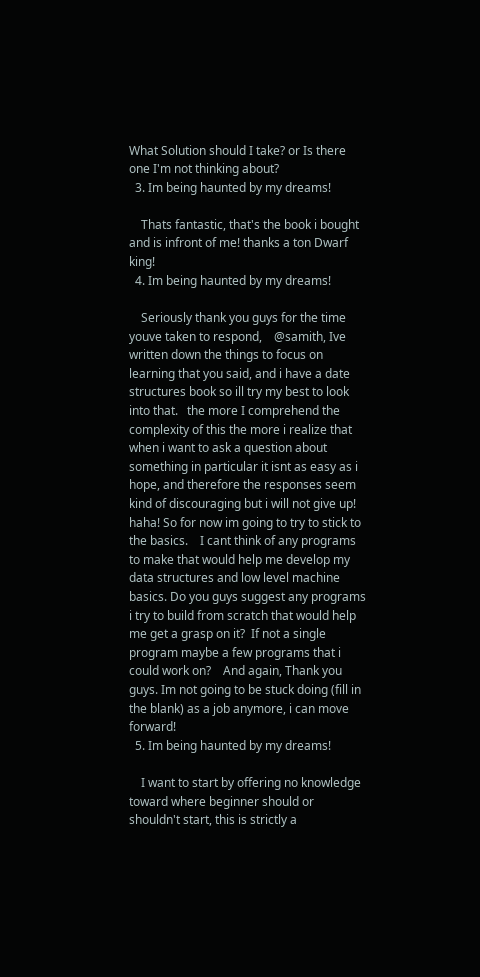What Solution should I take? or Is there one I'm not thinking about?
  3. Im being haunted by my dreams!

    Thats fantastic, that's the book i bought and is infront of me! thanks a ton Dwarf king!
  4. Im being haunted by my dreams!

    Seriously thank you guys for the time youve taken to respond,    @samith, Ive written down the things to focus on learning that you said, and i have a date structures book so ill try my best to look into that.   the more I comprehend the complexity of this the more i realize that when i want to ask a question about something in particular it isnt as easy as i hope, and therefore the responses seem kind of discouraging but i will not give up! haha! So for now im going to try to stick to the basics.    I cant think of any programs to make that would help me develop my data structures and low level machine basics. Do you guys suggest any programs i try to build from scratch that would help me get a grasp on it?  If not a single program maybe a few programs that i could work on?    And again, Thank you guys. Im not going to be stuck doing (fill in the blank) as a job anymore, i can move forward!
  5. Im being haunted by my dreams!

    I want to start by offering no knowledge toward where beginner should or shouldn't start, this is strictly a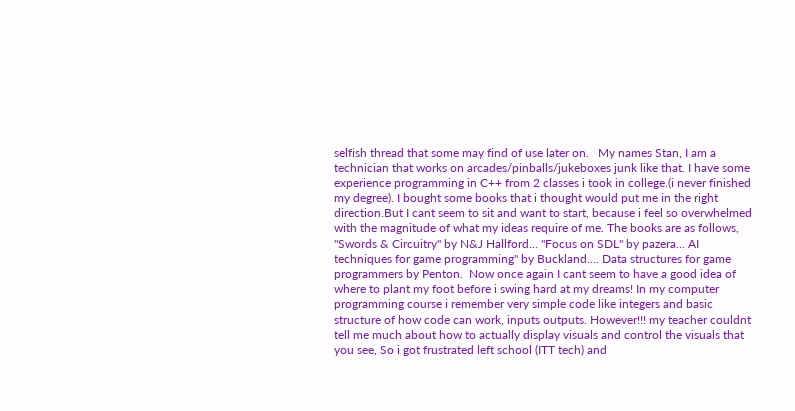selfish thread that some may find of use later on.   My names Stan, I am a technician that works on arcades/pinballs/jukeboxes junk like that. I have some experience programming in C++ from 2 classes i took in college.(i never finished my degree). I bought some books that i thought would put me in the right direction.But I cant seem to sit and want to start, because i feel so overwhelmed with the magnitude of what my ideas require of me. The books are as follows, "Swords & Circuitry" by N&J Hallford... "Focus on SDL" by pazera... AI techniques for game programming" by Buckland.... Data structures for game programmers by Penton.  Now once again I cant seem to have a good idea of where to plant my foot before i swing hard at my dreams! In my computer programming course i remember very simple code like integers and basic structure of how code can work, inputs outputs. However!!! my teacher couldnt tell me much about how to actually display visuals and control the visuals that you see, So i got frustrated left school (ITT tech) and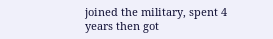joined the military, spent 4 years then got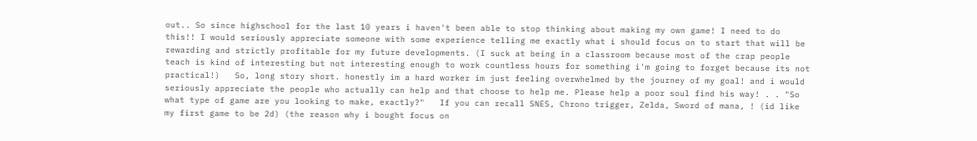out.. So since highschool for the last 10 years i haven't been able to stop thinking about making my own game! I need to do this!! I would seriously appreciate someone with some experience telling me exactly what i should focus on to start that will be rewarding and strictly profitable for my future developments. (I suck at being in a classroom because most of the crap people teach is kind of interesting but not interesting enough to work countless hours for something i'm going to forget because its not practical!)   So, long story short. honestly im a hard worker im just feeling overwhelmed by the journey of my goal! and i would seriously appreciate the people who actually can help and that choose to help me. Please help a poor soul find his way! . . "So what type of game are you looking to make, exactly?"   If you can recall SNES, Chrono trigger, Zelda, Sword of mana, ! (id like my first game to be 2d) (the reason why i bought focus on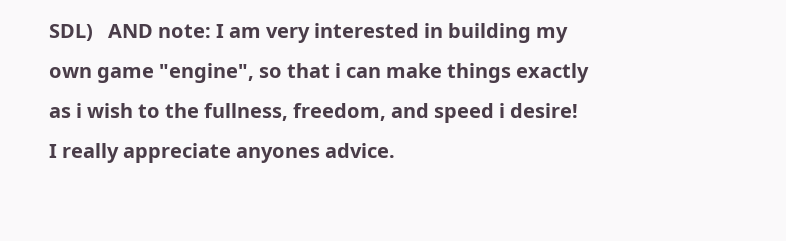SDL)   AND note: I am very interested in building my own game "engine", so that i can make things exactly as i wish to the fullness, freedom, and speed i desire!    I really appreciate anyones advice.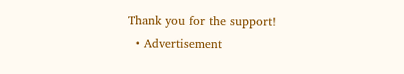Thank you for the support!
  • Advertisement